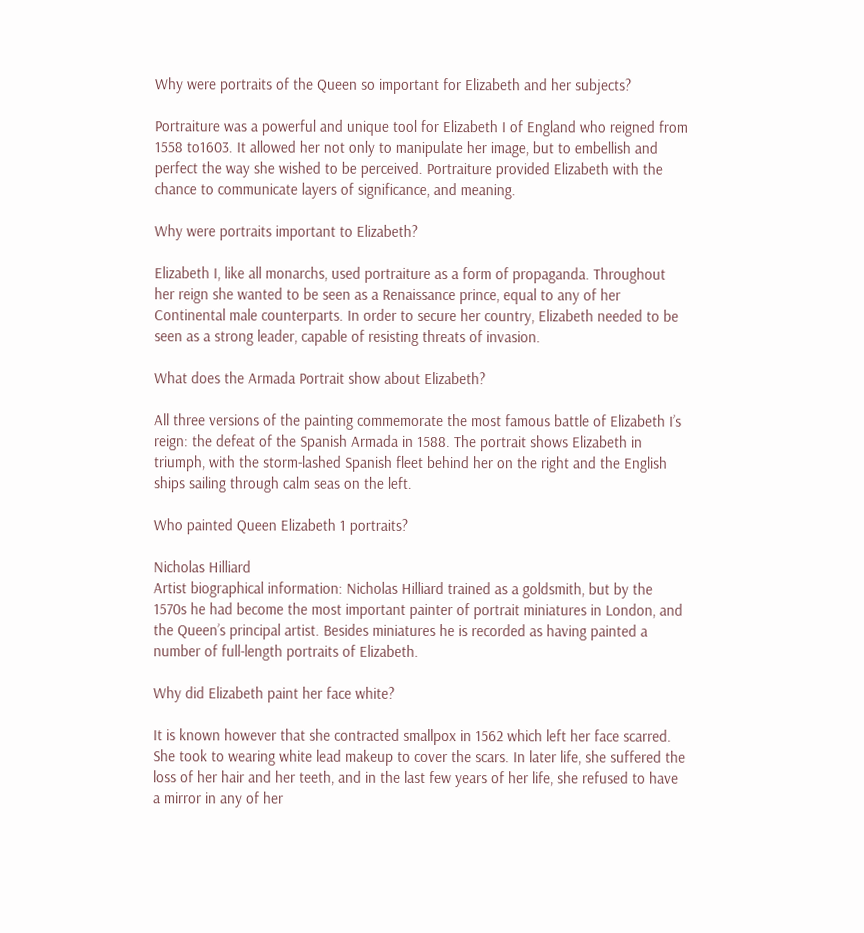Why were portraits of the Queen so important for Elizabeth and her subjects?

Portraiture was a powerful and unique tool for Elizabeth I of England who reigned from 1558 to1603. It allowed her not only to manipulate her image, but to embellish and perfect the way she wished to be perceived. Portraiture provided Elizabeth with the chance to communicate layers of significance, and meaning.

Why were portraits important to Elizabeth?

Elizabeth I, like all monarchs, used portraiture as a form of propaganda. Throughout her reign she wanted to be seen as a Renaissance prince, equal to any of her Continental male counterparts. In order to secure her country, Elizabeth needed to be seen as a strong leader, capable of resisting threats of invasion.

What does the Armada Portrait show about Elizabeth?

All three versions of the painting commemorate the most famous battle of Elizabeth I’s reign: the defeat of the Spanish Armada in 1588. The portrait shows Elizabeth in triumph, with the storm-lashed Spanish fleet behind her on the right and the English ships sailing through calm seas on the left.

Who painted Queen Elizabeth 1 portraits?

Nicholas Hilliard
Artist biographical information: Nicholas Hilliard trained as a goldsmith, but by the 1570s he had become the most important painter of portrait miniatures in London, and the Queen’s principal artist. Besides miniatures he is recorded as having painted a number of full-length portraits of Elizabeth.

Why did Elizabeth paint her face white?

It is known however that she contracted smallpox in 1562 which left her face scarred. She took to wearing white lead makeup to cover the scars. In later life, she suffered the loss of her hair and her teeth, and in the last few years of her life, she refused to have a mirror in any of her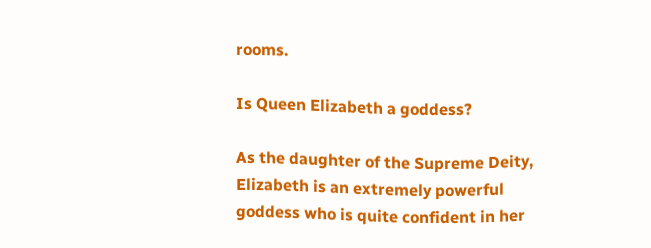rooms.

Is Queen Elizabeth a goddess?

As the daughter of the Supreme Deity, Elizabeth is an extremely powerful goddess who is quite confident in her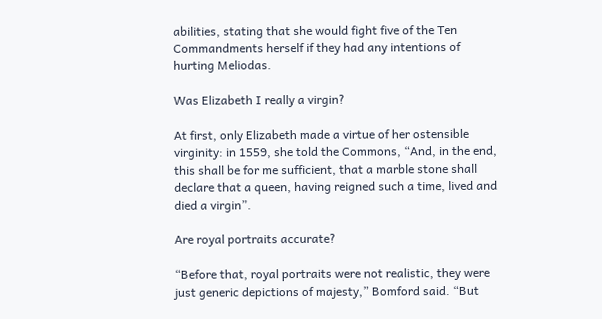abilities, stating that she would fight five of the Ten Commandments herself if they had any intentions of hurting Meliodas.

Was Elizabeth I really a virgin?

At first, only Elizabeth made a virtue of her ostensible virginity: in 1559, she told the Commons, “And, in the end, this shall be for me sufficient, that a marble stone shall declare that a queen, having reigned such a time, lived and died a virgin”.

Are royal portraits accurate?

“Before that, royal portraits were not realistic, they were just generic depictions of majesty,” Bomford said. “But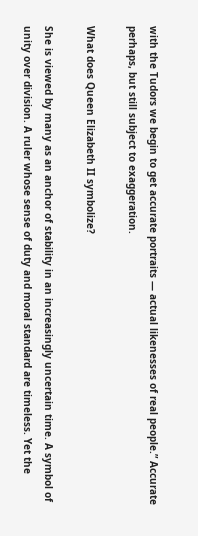with the Tudors we begin to get accurate portraits — actual likenesses of real people.” Accurate perhaps, but still subject to exaggeration.

What does Queen Elizabeth II symbolize?

She is viewed by many as an anchor of stability in an increasingly uncertain time. A symbol of unity over division. A ruler whose sense of duty and moral standard are timeless. Yet the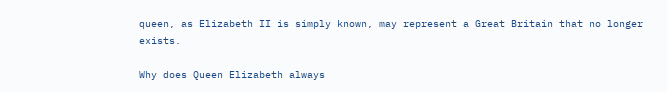queen, as Elizabeth II is simply known, may represent a Great Britain that no longer exists.

Why does Queen Elizabeth always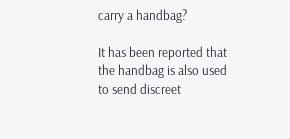carry a handbag?

It has been reported that the handbag is also used to send discreet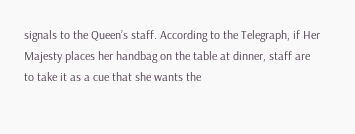signals to the Queen’s staff. According to the Telegraph, if Her Majesty places her handbag on the table at dinner, staff are to take it as a cue that she wants the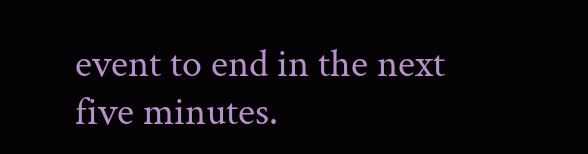event to end in the next five minutes.